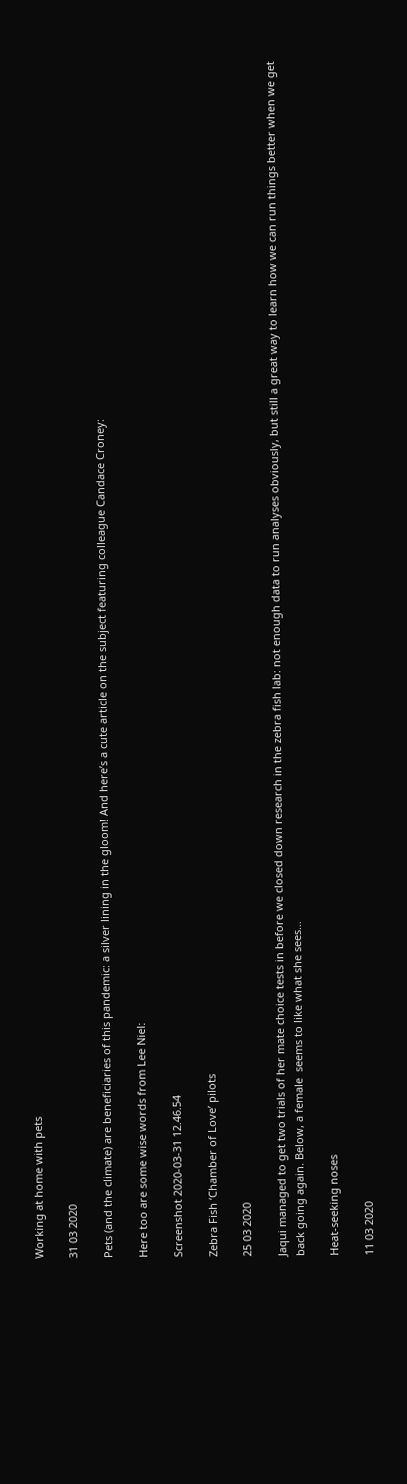Working at home with pets

31 03 2020

Pets (and the climate) are beneficiaries of this pandemic: a silver lining in the gloom! And here’s a cute article on the subject featuring colleague Candace Croney:

Here too are some wise words from Lee Niel:

Screenshot 2020-03-31 12.46.54

Zebra Fish ‘Chamber of Love’ pilots

25 03 2020

Jaqui managed to get two trials of her mate choice tests in before we closed down research in the zebra fish lab: not enough data to run analyses obviously, but still a great way to learn how we can run things better when we get back going again. Below, a female  seems to like what she sees…

Heat-seeking noses

11 03 2020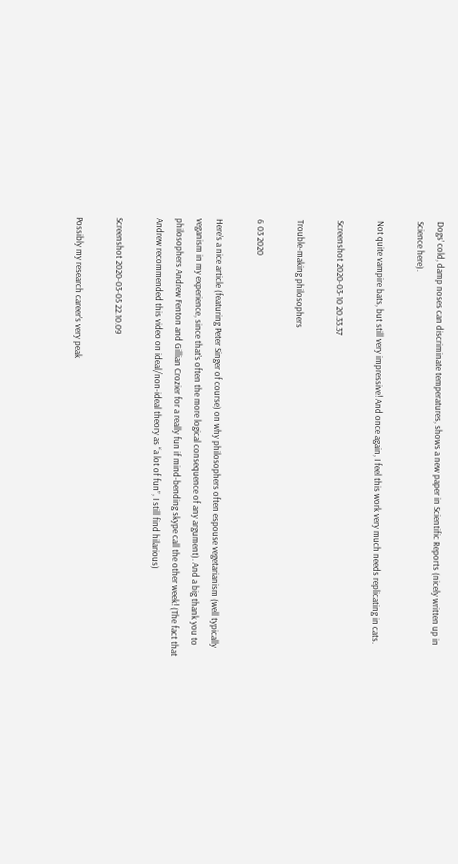Dogs’ cold, damp noses can discriminate temperatures, shows a new paper in Scientific Reports (nicely written up in Science here).

Not quite vampire bats, but still very impressive! And once again, I feel this work very much needs replicating in cats.

Screenshot 2020-03-10 20.33.37

Trouble-making philosophers

6 03 2020

Here’s a nice article (featuring Peter Singer of course) on why philosophers often espouse vegetarianism (well typically veganism in my experience, since that’s often the more logical consequence of any argument). And a big thank you to philosophers Andrew Fenton and Gillian Crozier for a really fun if mind-bending skype call the other week! (The fact that Andrew recommended this video on ideal/non-ideal theory as “a lot of fun”, I still find hilarious)

Screenshot 2020-03-05 22.10.09

Possibly my research career’s very peak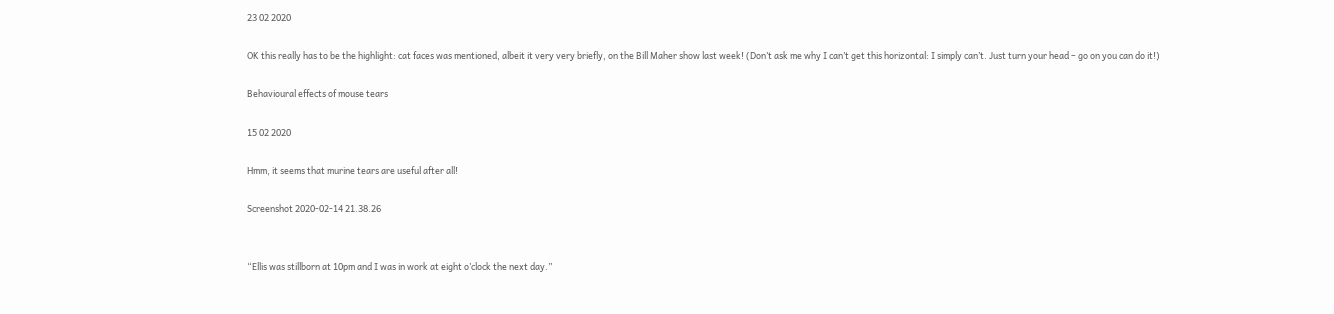23 02 2020

OK this really has to be the highlight: cat faces was mentioned, albeit it very very briefly, on the Bill Maher show last week! (Don’t ask me why I can’t get this horizontal: I simply can’t. Just turn your head – go on you can do it!)

Behavioural effects of mouse tears

15 02 2020

Hmm, it seems that murine tears are useful after all!

Screenshot 2020-02-14 21.38.26


“Ellis was stillborn at 10pm and I was in work at eight o’clock the next day.”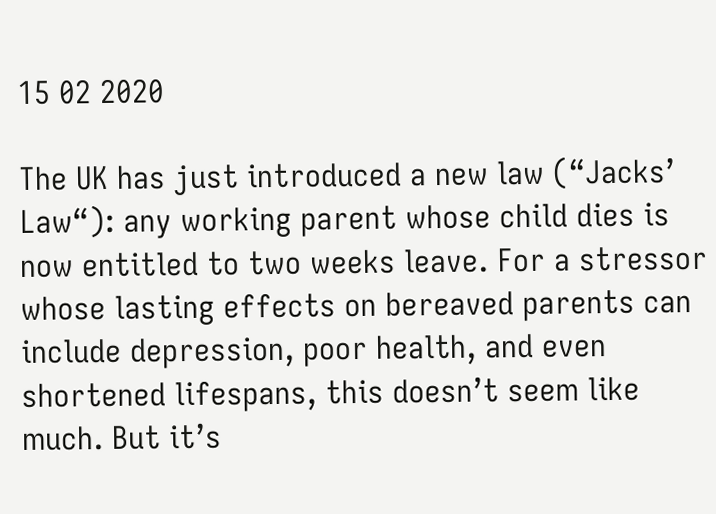15 02 2020

The UK has just introduced a new law (“Jacks’ Law“): any working parent whose child dies is now entitled to two weeks leave. For a stressor whose lasting effects on bereaved parents can include depression, poor health, and even shortened lifespans, this doesn’t seem like much. But it’s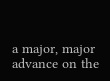a major, major advance on the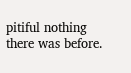pitiful nothing there was before.